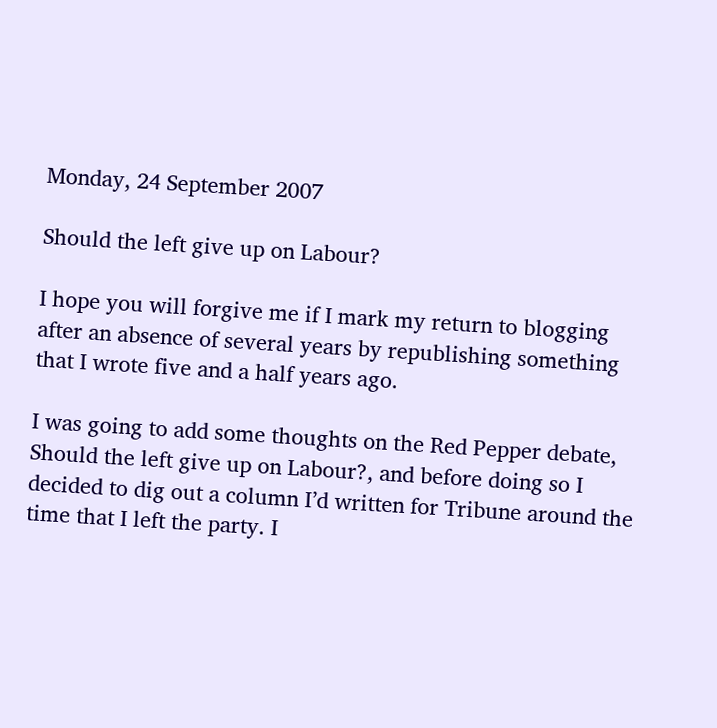Monday, 24 September 2007

Should the left give up on Labour?

I hope you will forgive me if I mark my return to blogging after an absence of several years by republishing something that I wrote five and a half years ago.

I was going to add some thoughts on the Red Pepper debate, Should the left give up on Labour?, and before doing so I decided to dig out a column I’d written for Tribune around the time that I left the party. I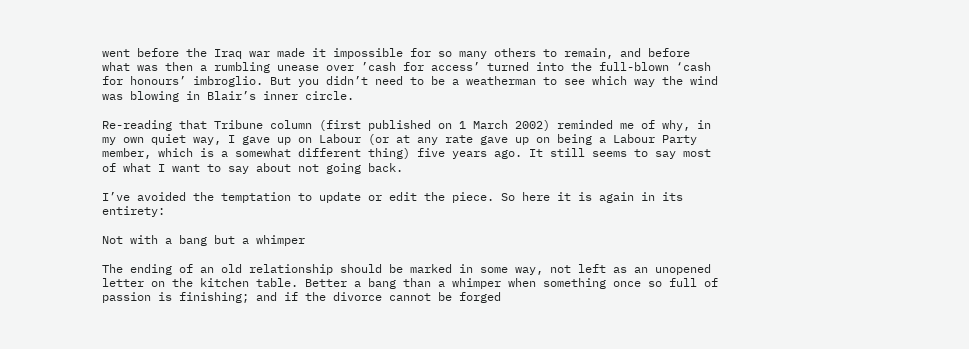went before the Iraq war made it impossible for so many others to remain, and before what was then a rumbling unease over ’cash for access’ turned into the full-blown ‘cash for honours’ imbroglio. But you didn’t need to be a weatherman to see which way the wind was blowing in Blair’s inner circle.

Re-reading that Tribune column (first published on 1 March 2002) reminded me of why, in my own quiet way, I gave up on Labour (or at any rate gave up on being a Labour Party member, which is a somewhat different thing) five years ago. It still seems to say most of what I want to say about not going back.

I’ve avoided the temptation to update or edit the piece. So here it is again in its entirety:

Not with a bang but a whimper

The ending of an old relationship should be marked in some way, not left as an unopened letter on the kitchen table. Better a bang than a whimper when something once so full of passion is finishing; and if the divorce cannot be forged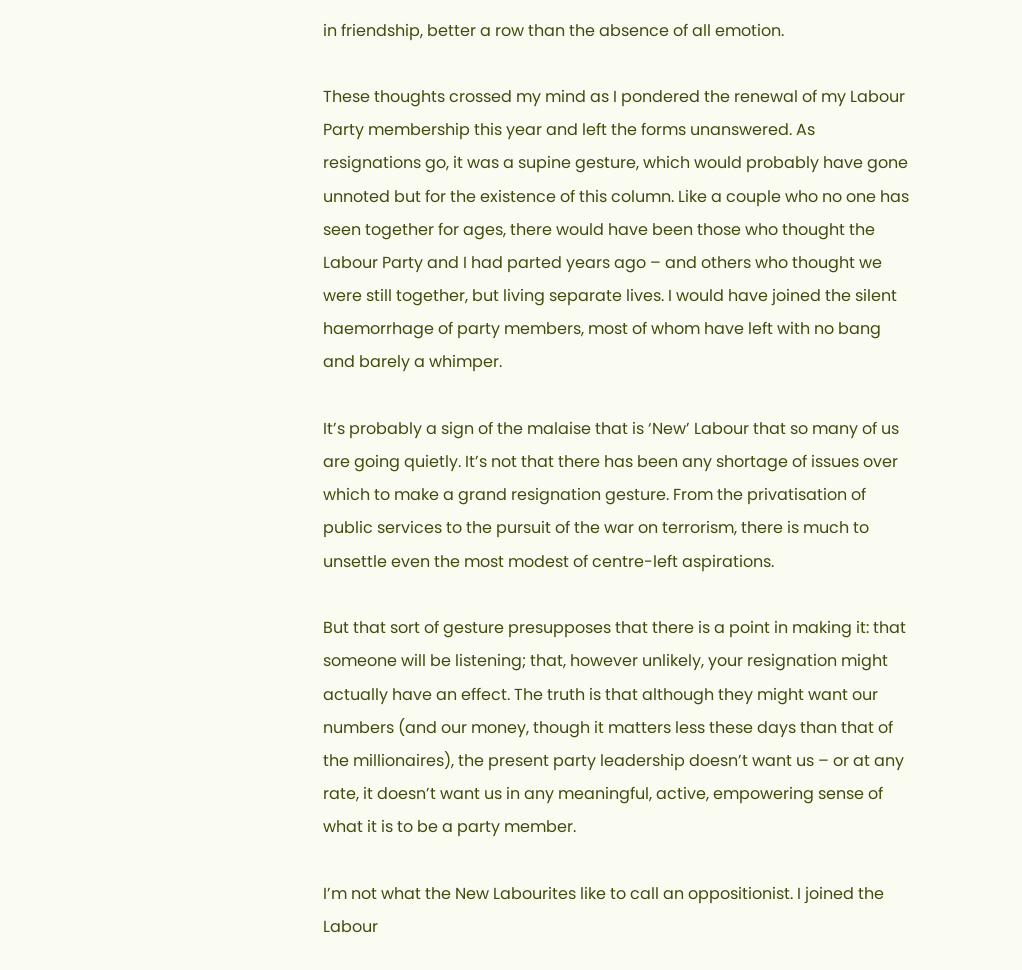in friendship, better a row than the absence of all emotion.

These thoughts crossed my mind as I pondered the renewal of my Labour Party membership this year and left the forms unanswered. As resignations go, it was a supine gesture, which would probably have gone unnoted but for the existence of this column. Like a couple who no one has seen together for ages, there would have been those who thought the Labour Party and I had parted years ago – and others who thought we were still together, but living separate lives. I would have joined the silent haemorrhage of party members, most of whom have left with no bang and barely a whimper.

It’s probably a sign of the malaise that is ‘New’ Labour that so many of us are going quietly. It’s not that there has been any shortage of issues over which to make a grand resignation gesture. From the privatisation of public services to the pursuit of the war on terrorism, there is much to unsettle even the most modest of centre-left aspirations.

But that sort of gesture presupposes that there is a point in making it: that someone will be listening; that, however unlikely, your resignation might actually have an effect. The truth is that although they might want our numbers (and our money, though it matters less these days than that of the millionaires), the present party leadership doesn’t want us – or at any rate, it doesn’t want us in any meaningful, active, empowering sense of what it is to be a party member.

I’m not what the New Labourites like to call an oppositionist. I joined the Labour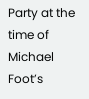Party at the time of Michael Foot’s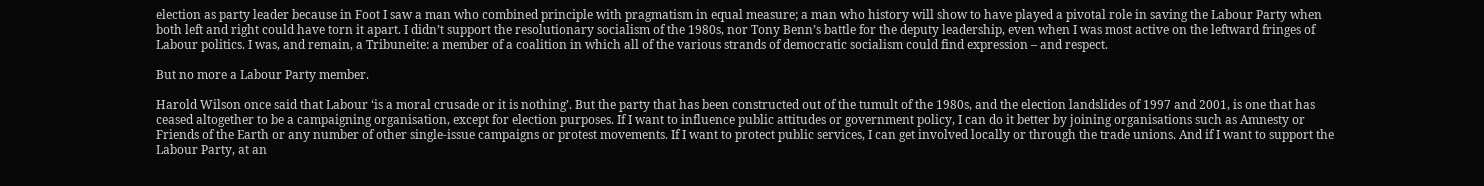election as party leader because in Foot I saw a man who combined principle with pragmatism in equal measure; a man who history will show to have played a pivotal role in saving the Labour Party when both left and right could have torn it apart. I didn’t support the resolutionary socialism of the 1980s, nor Tony Benn’s battle for the deputy leadership, even when I was most active on the leftward fringes of Labour politics. I was, and remain, a Tribuneite: a member of a coalition in which all of the various strands of democratic socialism could find expression – and respect.

But no more a Labour Party member.

Harold Wilson once said that Labour ‘is a moral crusade or it is nothing’. But the party that has been constructed out of the tumult of the 1980s, and the election landslides of 1997 and 2001, is one that has ceased altogether to be a campaigning organisation, except for election purposes. If I want to influence public attitudes or government policy, I can do it better by joining organisations such as Amnesty or Friends of the Earth or any number of other single-issue campaigns or protest movements. If I want to protect public services, I can get involved locally or through the trade unions. And if I want to support the Labour Party, at an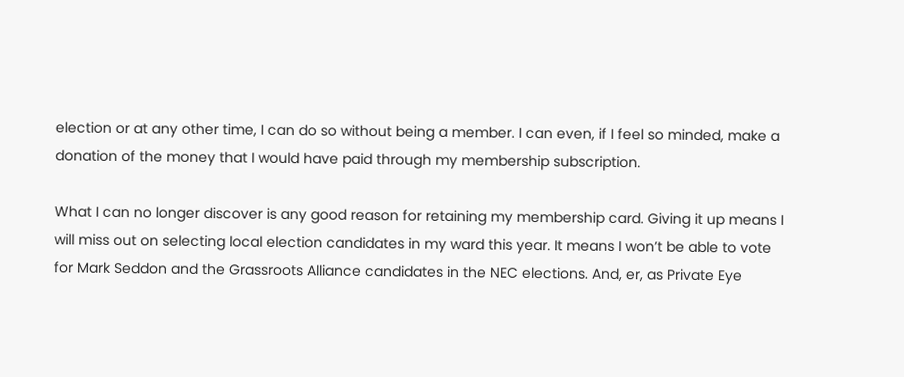election or at any other time, I can do so without being a member. I can even, if I feel so minded, make a donation of the money that I would have paid through my membership subscription.

What I can no longer discover is any good reason for retaining my membership card. Giving it up means I will miss out on selecting local election candidates in my ward this year. It means I won’t be able to vote for Mark Seddon and the Grassroots Alliance candidates in the NEC elections. And, er, as Private Eye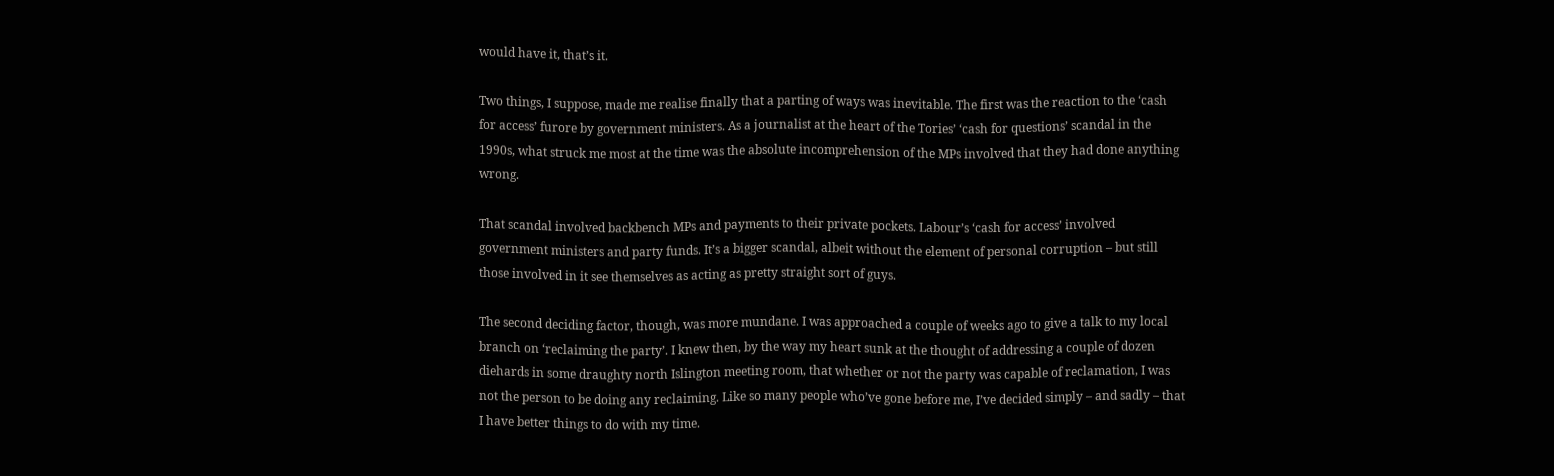would have it, that’s it.

Two things, I suppose, made me realise finally that a parting of ways was inevitable. The first was the reaction to the ‘cash for access’ furore by government ministers. As a journalist at the heart of the Tories’ ‘cash for questions’ scandal in the 1990s, what struck me most at the time was the absolute incomprehension of the MPs involved that they had done anything wrong.

That scandal involved backbench MPs and payments to their private pockets. Labour’s ‘cash for access’ involved government ministers and party funds. It’s a bigger scandal, albeit without the element of personal corruption – but still those involved in it see themselves as acting as pretty straight sort of guys.

The second deciding factor, though, was more mundane. I was approached a couple of weeks ago to give a talk to my local branch on ‘reclaiming the party’. I knew then, by the way my heart sunk at the thought of addressing a couple of dozen diehards in some draughty north Islington meeting room, that whether or not the party was capable of reclamation, I was not the person to be doing any reclaiming. Like so many people who’ve gone before me, I’ve decided simply – and sadly – that I have better things to do with my time.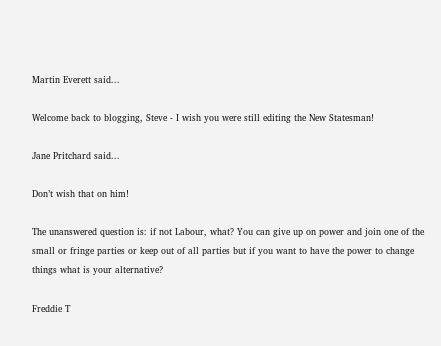Martin Everett said...

Welcome back to blogging, Steve - I wish you were still editing the New Statesman!

Jane Pritchard said...

Don’t wish that on him!

The unanswered question is: if not Labour, what? You can give up on power and join one of the small or fringe parties or keep out of all parties but if you want to have the power to change things what is your alternative?

Freddie T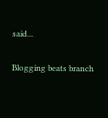said...

Blogging beats branch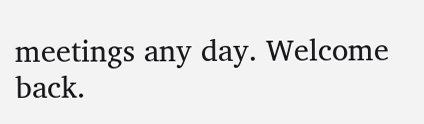meetings any day. Welcome back.